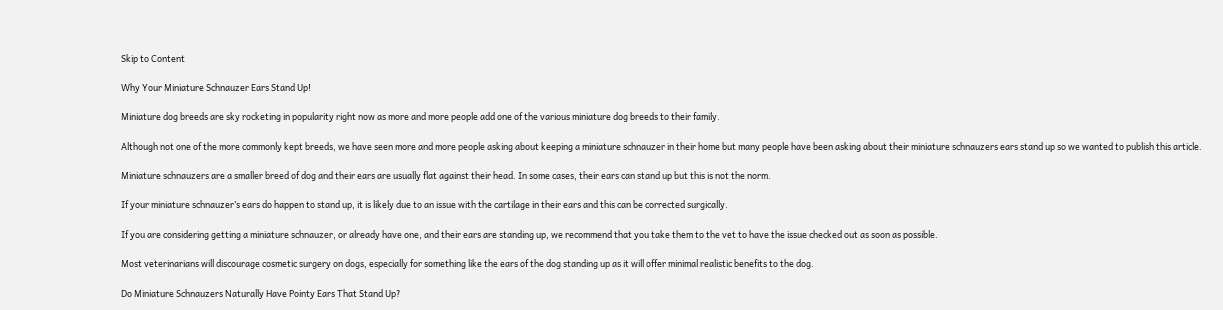Skip to Content

Why Your Miniature Schnauzer Ears Stand Up!

Miniature dog breeds are sky rocketing in popularity right now as more and more people add one of the various miniature dog breeds to their family.

Although not one of the more commonly kept breeds, we have seen more and more people asking about keeping a miniature schnauzer in their home but many people have been asking about their miniature schnauzers ears stand up so we wanted to publish this article.

Miniature schnauzers are a smaller breed of dog and their ears are usually flat against their head. In some cases, their ears can stand up but this is not the norm.

If your miniature schnauzer’s ears do happen to stand up, it is likely due to an issue with the cartilage in their ears and this can be corrected surgically.

If you are considering getting a miniature schnauzer, or already have one, and their ears are standing up, we recommend that you take them to the vet to have the issue checked out as soon as possible.

Most veterinarians will discourage cosmetic surgery on dogs, especially for something like the ears of the dog standing up as it will offer minimal realistic benefits to the dog.

Do Miniature Schnauzers Naturally Have Pointy Ears That Stand Up?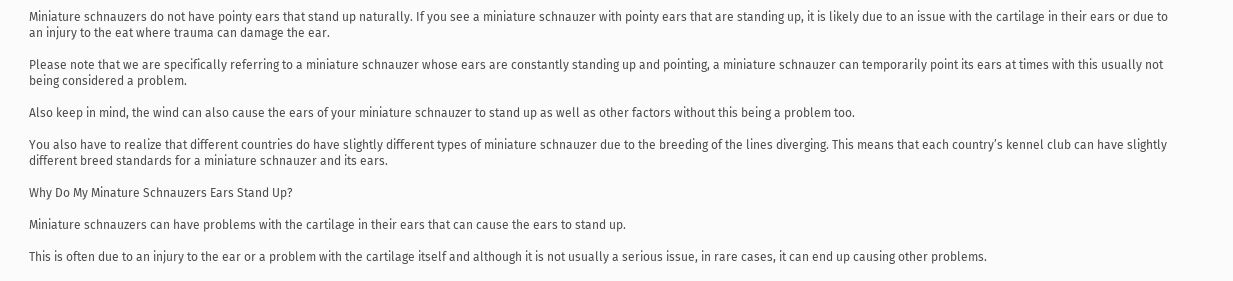Miniature schnauzers do not have pointy ears that stand up naturally. If you see a miniature schnauzer with pointy ears that are standing up, it is likely due to an issue with the cartilage in their ears or due to an injury to the eat where trauma can damage the ear.

Please note that we are specifically referring to a miniature schnauzer whose ears are constantly standing up and pointing, a miniature schnauzer can temporarily point its ears at times with this usually not being considered a problem.

Also keep in mind, the wind can also cause the ears of your miniature schnauzer to stand up as well as other factors without this being a problem too.

You also have to realize that different countries do have slightly different types of miniature schnauzer due to the breeding of the lines diverging. This means that each country’s kennel club can have slightly different breed standards for a miniature schnauzer and its ears.

Why Do My Minature Schnauzers Ears Stand Up?

Miniature schnauzers can have problems with the cartilage in their ears that can cause the ears to stand up.

This is often due to an injury to the ear or a problem with the cartilage itself and although it is not usually a serious issue, in rare cases, it can end up causing other problems.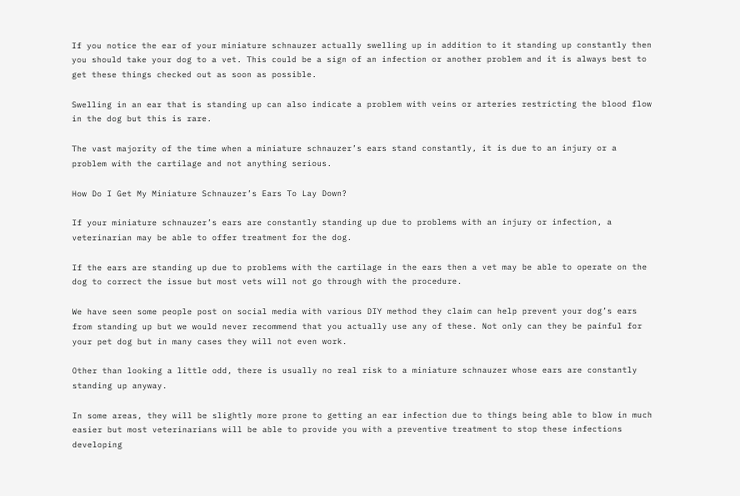If you notice the ear of your miniature schnauzer actually swelling up in addition to it standing up constantly then you should take your dog to a vet. This could be a sign of an infection or another problem and it is always best to get these things checked out as soon as possible.

Swelling in an ear that is standing up can also indicate a problem with veins or arteries restricting the blood flow in the dog but this is rare.

The vast majority of the time when a miniature schnauzer’s ears stand constantly, it is due to an injury or a problem with the cartilage and not anything serious.

How Do I Get My Miniature Schnauzer’s Ears To Lay Down?

If your miniature schnauzer’s ears are constantly standing up due to problems with an injury or infection, a veterinarian may be able to offer treatment for the dog.

If the ears are standing up due to problems with the cartilage in the ears then a vet may be able to operate on the dog to correct the issue but most vets will not go through with the procedure.

We have seen some people post on social media with various DIY method they claim can help prevent your dog’s ears from standing up but we would never recommend that you actually use any of these. Not only can they be painful for your pet dog but in many cases they will not even work.

Other than looking a little odd, there is usually no real risk to a miniature schnauzer whose ears are constantly standing up anyway.

In some areas, they will be slightly more prone to getting an ear infection due to things being able to blow in much easier but most veterinarians will be able to provide you with a preventive treatment to stop these infections developing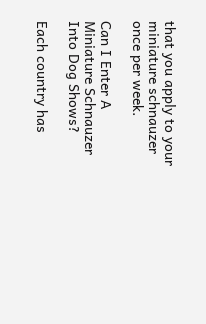that you apply to your miniature schnauzer once per week.

Can I Enter A Miniature Schnauzer Into Dog Shows?

Each country has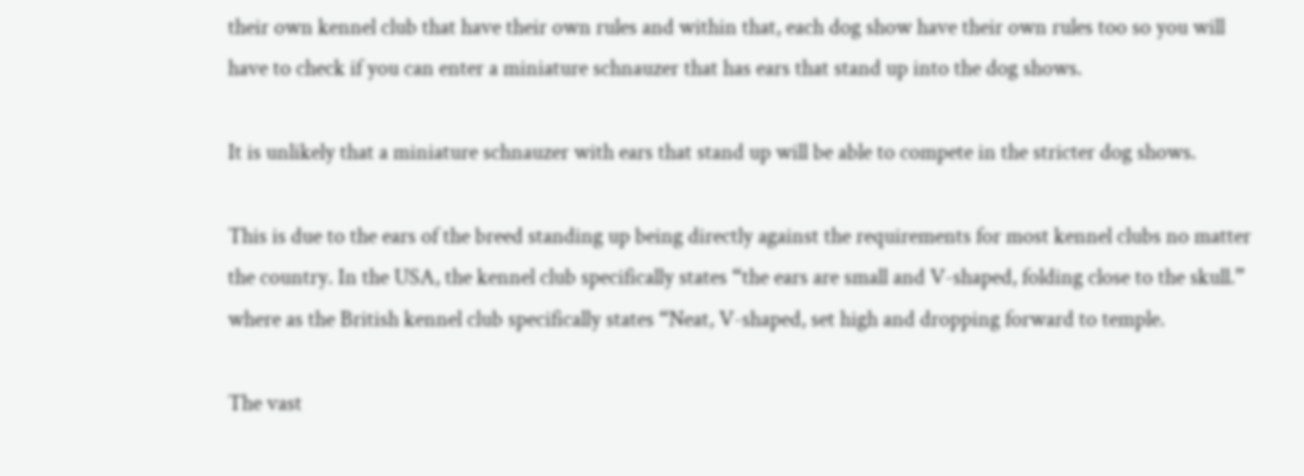their own kennel club that have their own rules and within that, each dog show have their own rules too so you will have to check if you can enter a miniature schnauzer that has ears that stand up into the dog shows.

It is unlikely that a miniature schnauzer with ears that stand up will be able to compete in the stricter dog shows.

This is due to the ears of the breed standing up being directly against the requirements for most kennel clubs no matter the country. In the USA, the kennel club specifically states “the ears are small and V-shaped, folding close to the skull.” where as the British kennel club specifically states “Neat, V-shaped, set high and dropping forward to temple.

The vast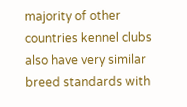majority of other countries kennel clubs also have very similar breed standards with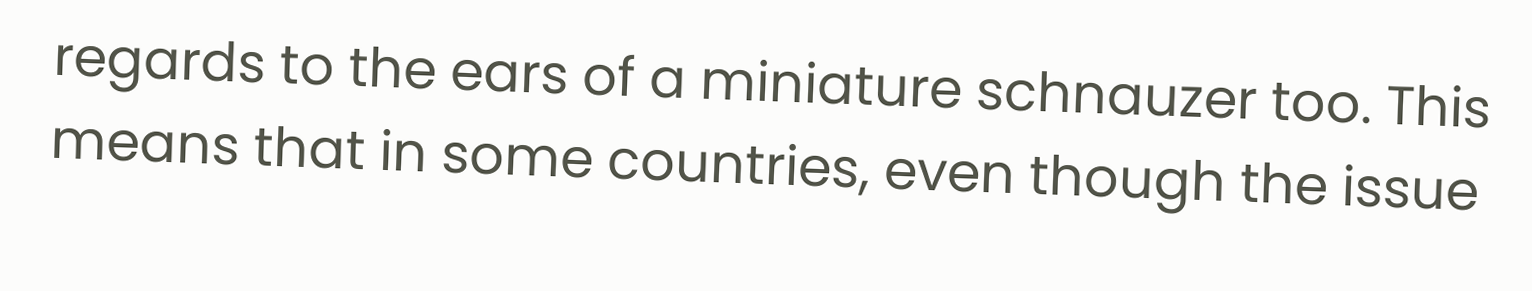regards to the ears of a miniature schnauzer too. This means that in some countries, even though the issue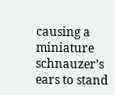causing a miniature schnauzer’s ears to stand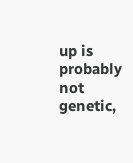up is probably not genetic,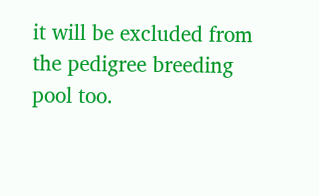it will be excluded from the pedigree breeding pool too.